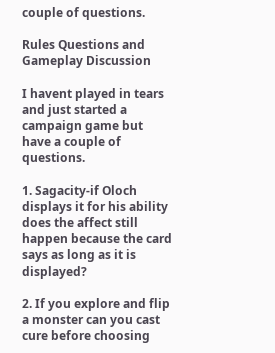couple of questions.

Rules Questions and Gameplay Discussion

I havent played in tears and just started a campaign game but have a couple of questions.

1. Sagacity-if Oloch displays it for his ability does the affect still happen because the card says as long as it is displayed?

2. If you explore and flip a monster can you cast cure before choosing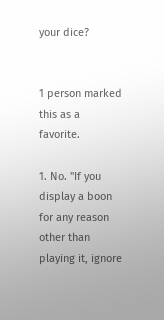your dice?


1 person marked this as a favorite.

1. No. "If you display a boon for any reason other than playing it, ignore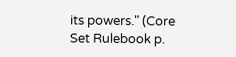its powers." (Core Set Rulebook p.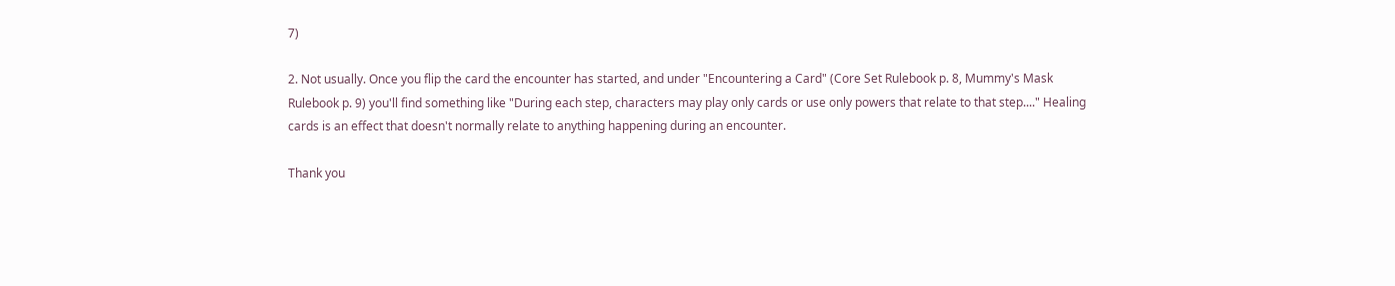7)

2. Not usually. Once you flip the card the encounter has started, and under "Encountering a Card" (Core Set Rulebook p. 8, Mummy's Mask Rulebook p. 9) you'll find something like "During each step, characters may play only cards or use only powers that relate to that step...." Healing cards is an effect that doesn't normally relate to anything happening during an encounter.

Thank you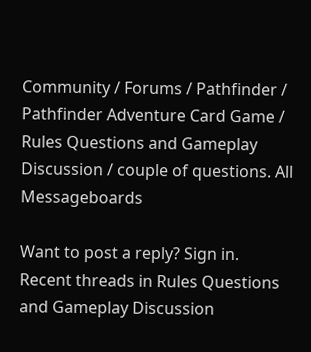Community / Forums / Pathfinder / Pathfinder Adventure Card Game / Rules Questions and Gameplay Discussion / couple of questions. All Messageboards

Want to post a reply? Sign in.
Recent threads in Rules Questions and Gameplay Discussion